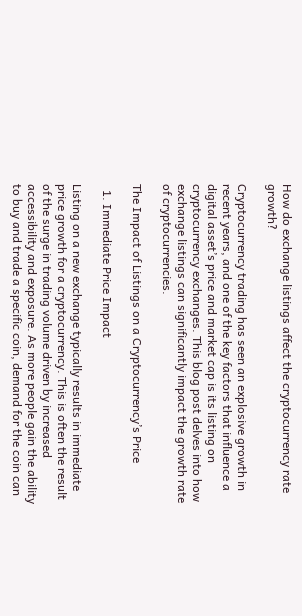How do exchange listings affect the cryptocurrency rate growth?

Cryptocurrency trading has seen an explosive growth in recent years, and one of the key factors that influence a digital asset’s price and market cap is its listing on cryptocurrency exchanges. This blog post delves into how exchange listings can significantly impact the growth rate of cryptocurrencies.

The Impact of Listings on a Cryptocurrency’s Price

  1. Immediate Price Impact

Listing on a new exchange typically results in immediate price growth for a cryptocurrency. This is often the result of the surge in trading volume driven by increased accessibility and exposure. As more people gain the ability to buy and trade a specific coin, demand for the coin can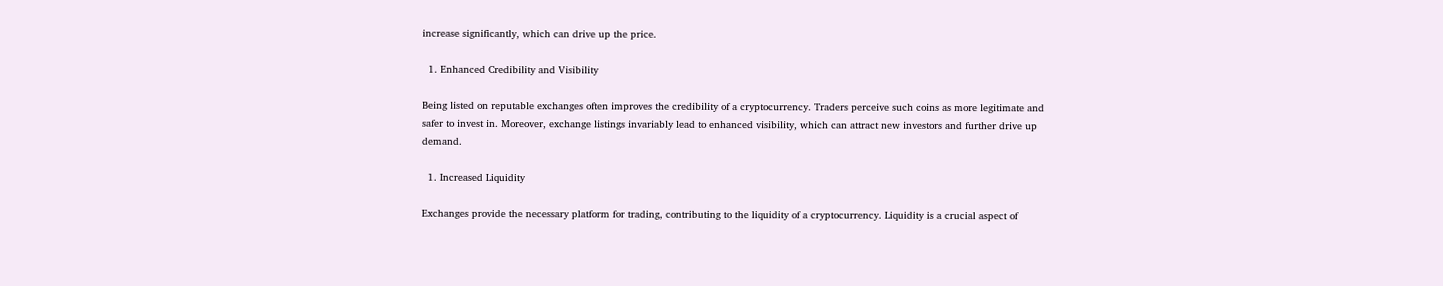increase significantly, which can drive up the price.

  1. Enhanced Credibility and Visibility

Being listed on reputable exchanges often improves the credibility of a cryptocurrency. Traders perceive such coins as more legitimate and safer to invest in. Moreover, exchange listings invariably lead to enhanced visibility, which can attract new investors and further drive up demand.

  1. Increased Liquidity

Exchanges provide the necessary platform for trading, contributing to the liquidity of a cryptocurrency. Liquidity is a crucial aspect of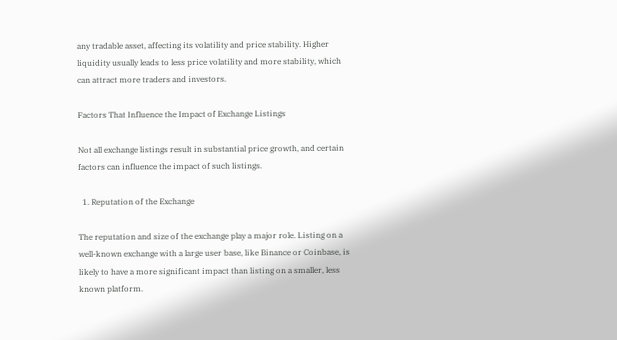any tradable asset, affecting its volatility and price stability. Higher liquidity usually leads to less price volatility and more stability, which can attract more traders and investors.

Factors That Influence the Impact of Exchange Listings

Not all exchange listings result in substantial price growth, and certain factors can influence the impact of such listings.

  1. Reputation of the Exchange

The reputation and size of the exchange play a major role. Listing on a well-known exchange with a large user base, like Binance or Coinbase, is likely to have a more significant impact than listing on a smaller, less known platform.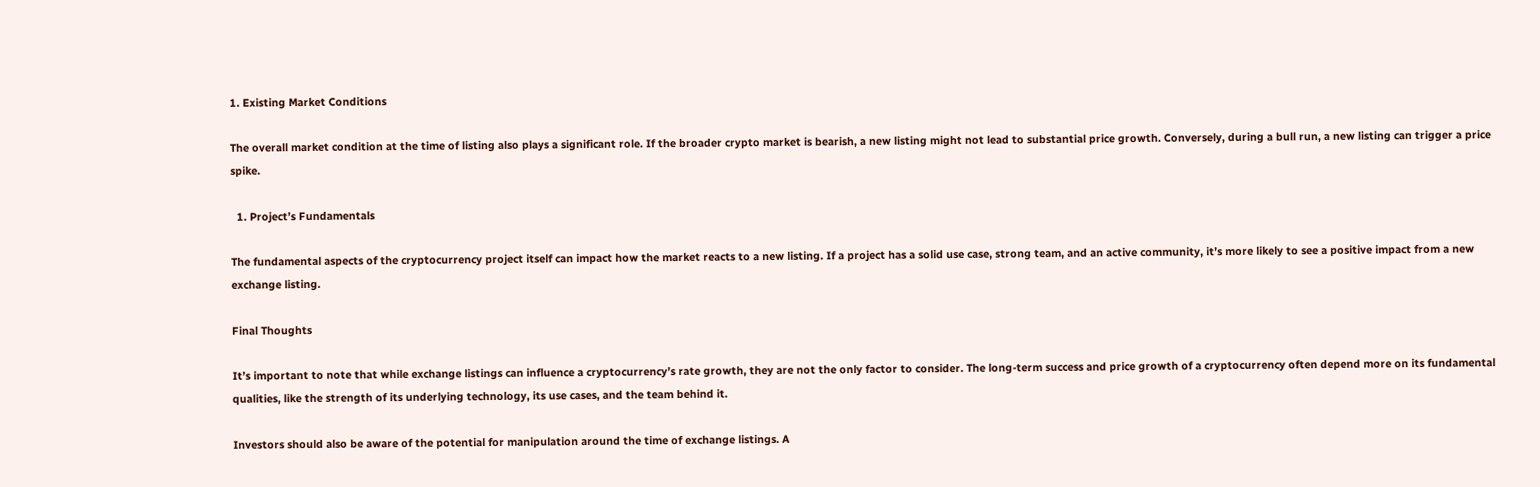1. Existing Market Conditions

The overall market condition at the time of listing also plays a significant role. If the broader crypto market is bearish, a new listing might not lead to substantial price growth. Conversely, during a bull run, a new listing can trigger a price spike.

  1. Project’s Fundamentals

The fundamental aspects of the cryptocurrency project itself can impact how the market reacts to a new listing. If a project has a solid use case, strong team, and an active community, it’s more likely to see a positive impact from a new exchange listing.

Final Thoughts

It’s important to note that while exchange listings can influence a cryptocurrency’s rate growth, they are not the only factor to consider. The long-term success and price growth of a cryptocurrency often depend more on its fundamental qualities, like the strength of its underlying technology, its use cases, and the team behind it.

Investors should also be aware of the potential for manipulation around the time of exchange listings. A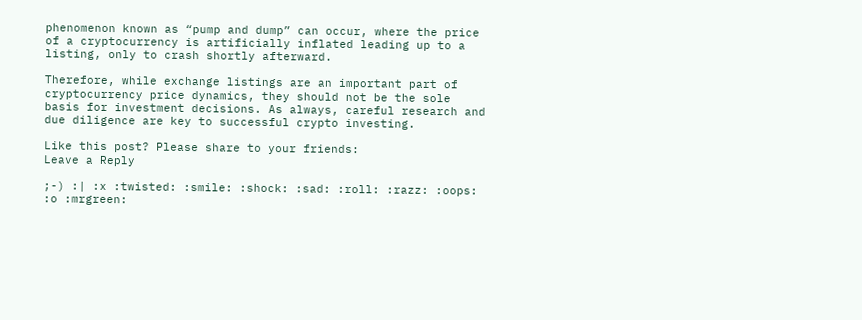phenomenon known as “pump and dump” can occur, where the price of a cryptocurrency is artificially inflated leading up to a listing, only to crash shortly afterward.

Therefore, while exchange listings are an important part of cryptocurrency price dynamics, they should not be the sole basis for investment decisions. As always, careful research and due diligence are key to successful crypto investing.

Like this post? Please share to your friends:
Leave a Reply

;-) :| :x :twisted: :smile: :shock: :sad: :roll: :razz: :oops: :o :mrgreen: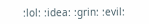:lol: :idea: :grin: :evil: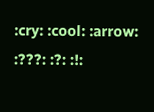:cry: :cool: :arrow: :???: :?: :!: